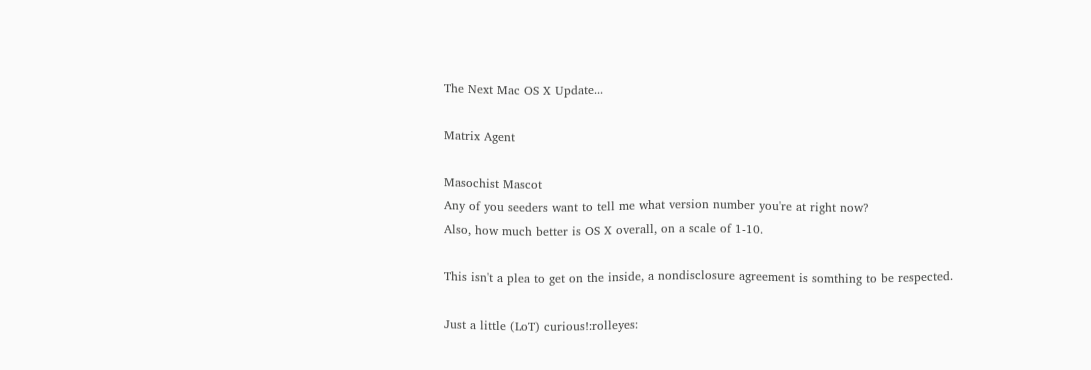The Next Mac OS X Update...

Matrix Agent

Masochist Mascot
Any of you seeders want to tell me what version number you're at right now?
Also, how much better is OS X overall, on a scale of 1-10.

This isn't a plea to get on the inside, a nondisclosure agreement is somthing to be respected.

Just a little (LoT) curious!:rolleyes: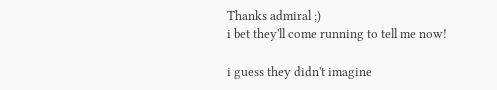Thanks admiral ;)
i bet they'll come running to tell me now!

i guess they didn't imagine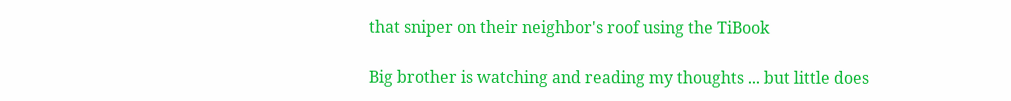that sniper on their neighbor's roof using the TiBook

Big brother is watching and reading my thoughts ... but little does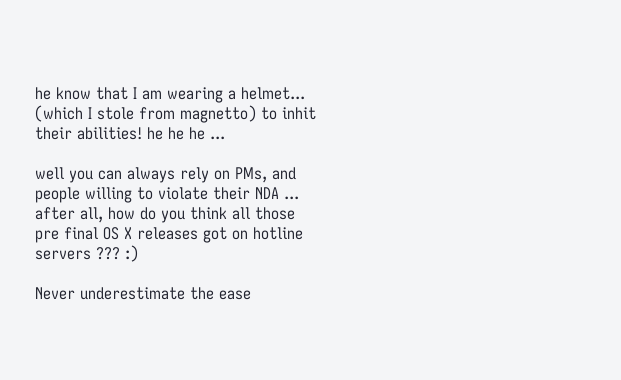he know that I am wearing a helmet... (which I stole from magnetto) to inhit their abilities! he he he ...

well you can always rely on PMs, and people willing to violate their NDA ... after all, how do you think all those pre final OS X releases got on hotline servers ??? :)

Never underestimate the ease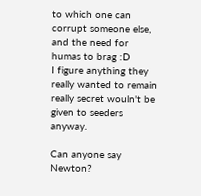to which one can corrupt someone else, and the need for humas to brag :D
I figure anything they really wanted to remain really secret wouln't be given to seeders anyway.

Can anyone say Newton?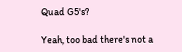Quad G5's?

Yeah, too bad there's not a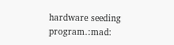hardware seeding program.:mad: